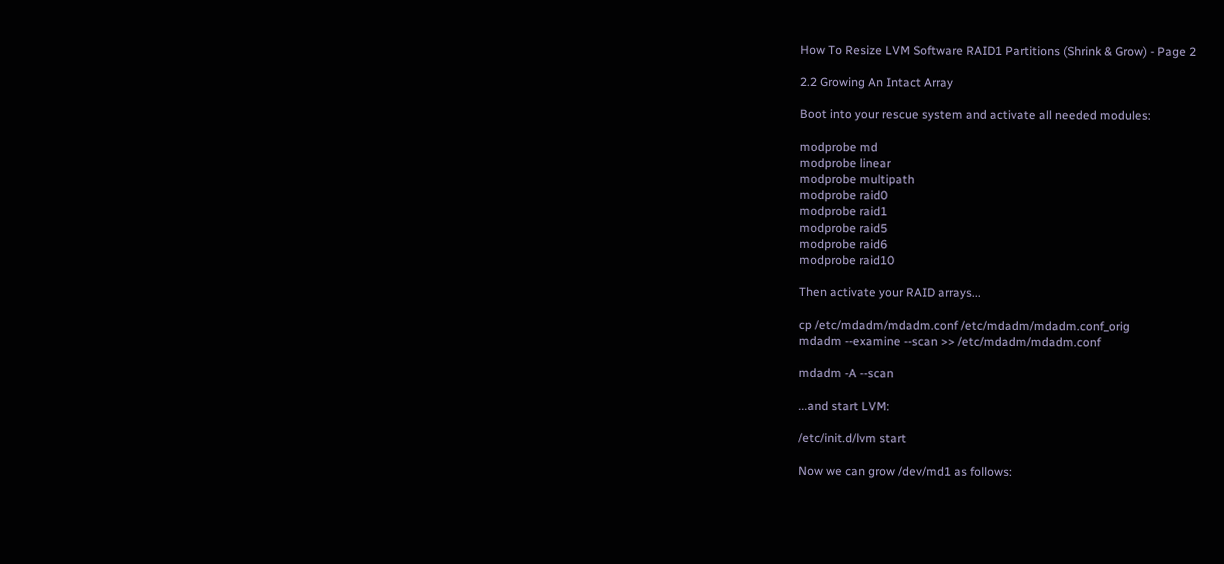How To Resize LVM Software RAID1 Partitions (Shrink & Grow) - Page 2

2.2 Growing An Intact Array

Boot into your rescue system and activate all needed modules:

modprobe md
modprobe linear
modprobe multipath
modprobe raid0
modprobe raid1
modprobe raid5
modprobe raid6
modprobe raid10

Then activate your RAID arrays...

cp /etc/mdadm/mdadm.conf /etc/mdadm/mdadm.conf_orig
mdadm --examine --scan >> /etc/mdadm/mdadm.conf

mdadm -A --scan

...and start LVM:

/etc/init.d/lvm start

Now we can grow /dev/md1 as follows: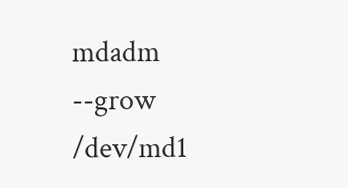mdadm --grow /dev/md1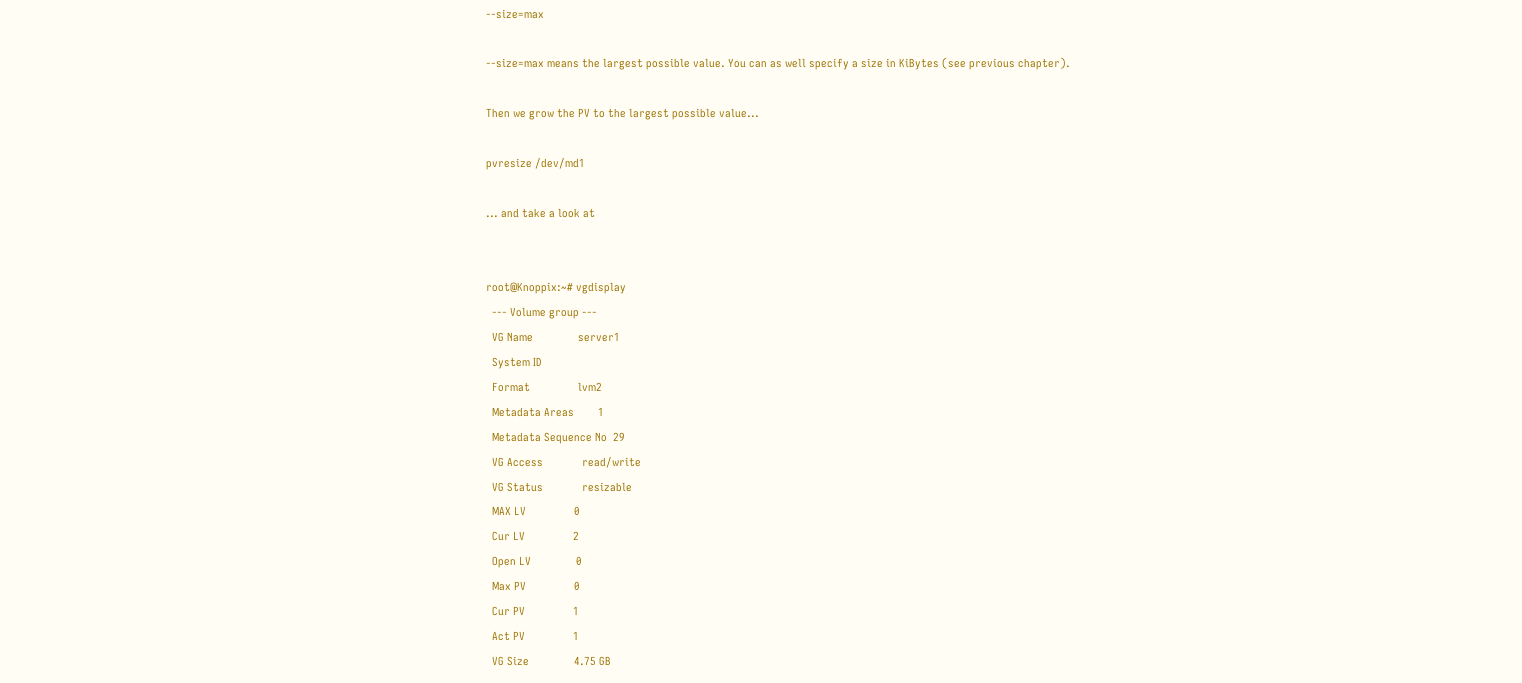--size=max

--size=max means the largest possible value. You can as well specify a size in KiBytes (see previous chapter).

Then we grow the PV to the largest possible value...

pvresize /dev/md1

... and take a look at


root@Knoppix:~# vgdisplay
  --- Volume group ---
  VG Name               server1
  System ID
  Format                lvm2
  Metadata Areas        1
  Metadata Sequence No  29
  VG Access             read/write
  VG Status             resizable
  MAX LV                0
  Cur LV                2
  Open LV               0
  Max PV                0
  Cur PV                1
  Act PV                1
  VG Size               4.75 GB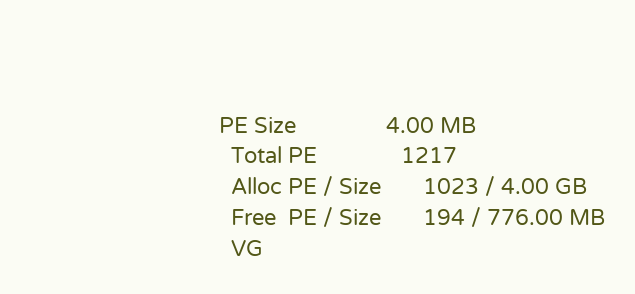PE Size               4.00 MB
  Total PE              1217
  Alloc PE / Size       1023 / 4.00 GB
  Free  PE / Size       194 / 776.00 MB
  VG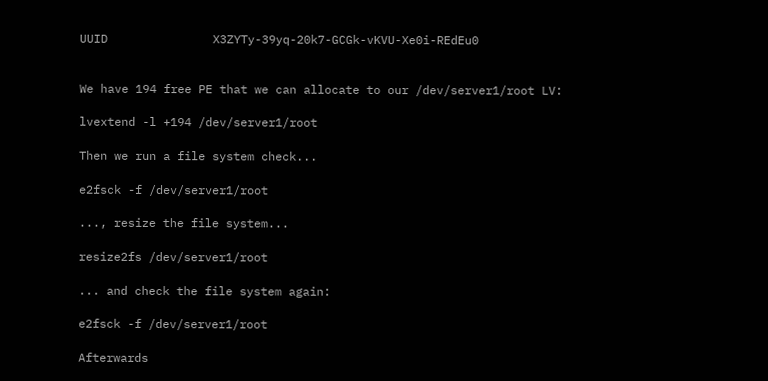UUID               X3ZYTy-39yq-20k7-GCGk-vKVU-Xe0i-REdEu0


We have 194 free PE that we can allocate to our /dev/server1/root LV:

lvextend -l +194 /dev/server1/root

Then we run a file system check...

e2fsck -f /dev/server1/root

..., resize the file system...

resize2fs /dev/server1/root

... and check the file system again:

e2fsck -f /dev/server1/root

Afterwards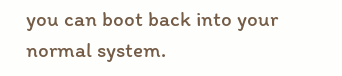you can boot back into your normal system.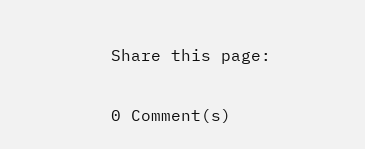Share this page:

0 Comment(s)